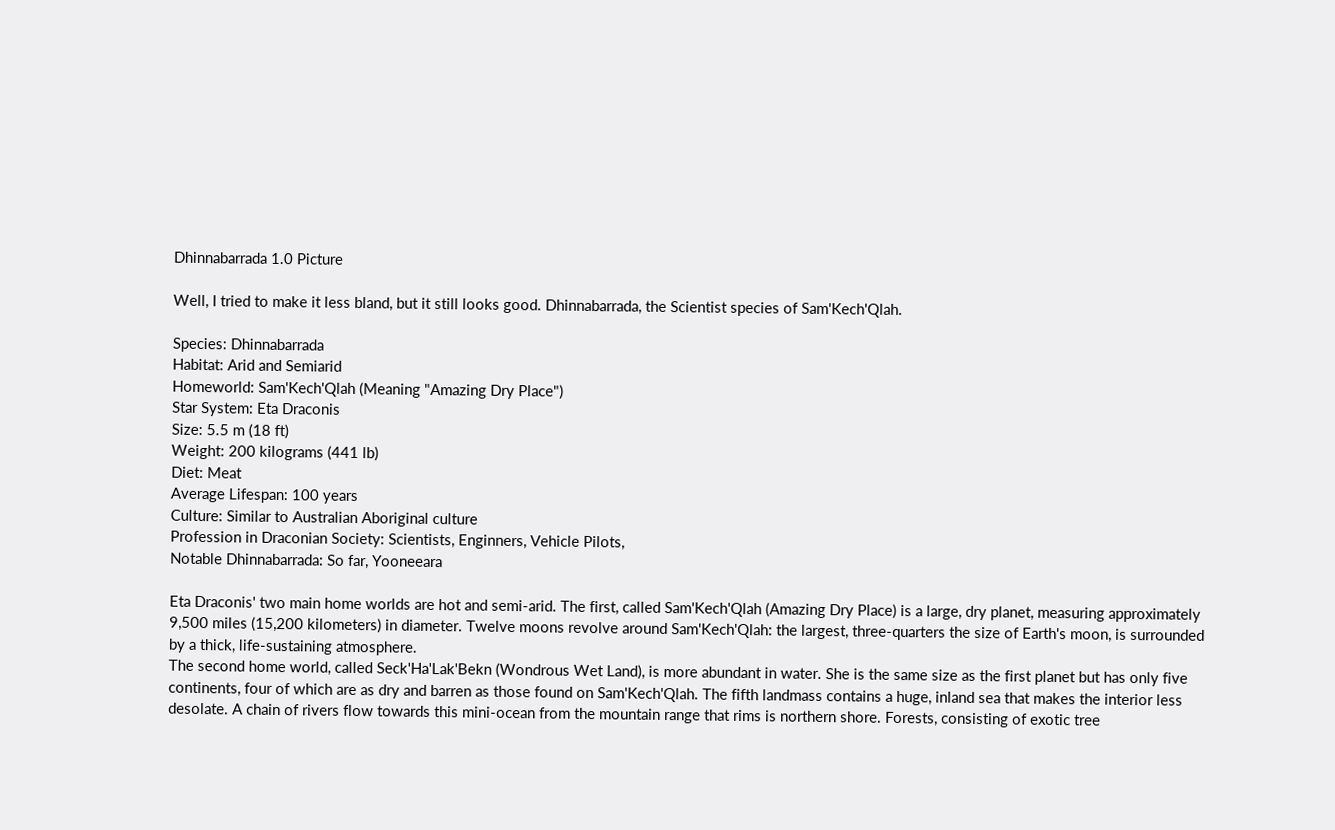Dhinnabarrada 1.0 Picture

Well, I tried to make it less bland, but it still looks good. Dhinnabarrada, the Scientist species of Sam'Kech'Qlah.

Species: Dhinnabarrada
Habitat: Arid and Semiarid
Homeworld: Sam'Kech'Qlah (Meaning "Amazing Dry Place")
Star System: Eta Draconis
Size: 5.5 m (18 ft)
Weight: 200 kilograms (441 lb)
Diet: Meat
Average Lifespan: 100 years
Culture: Similar to Australian Aboriginal culture
Profession in Draconian Society: Scientists, Enginners, Vehicle Pilots,
Notable Dhinnabarrada: So far, Yooneeara

Eta Draconis' two main home worlds are hot and semi-arid. The first, called Sam'Kech'Qlah (Amazing Dry Place) is a large, dry planet, measuring approximately 9,500 miles (15,200 kilometers) in diameter. Twelve moons revolve around Sam'Kech'Qlah: the largest, three-quarters the size of Earth's moon, is surrounded by a thick, life-sustaining atmosphere.
The second home world, called Seck'Ha'Lak'Bekn (Wondrous Wet Land), is more abundant in water. She is the same size as the first planet but has only five continents, four of which are as dry and barren as those found on Sam'Kech'Qlah. The fifth landmass contains a huge, inland sea that makes the interior less desolate. A chain of rivers flow towards this mini-ocean from the mountain range that rims is northern shore. Forests, consisting of exotic tree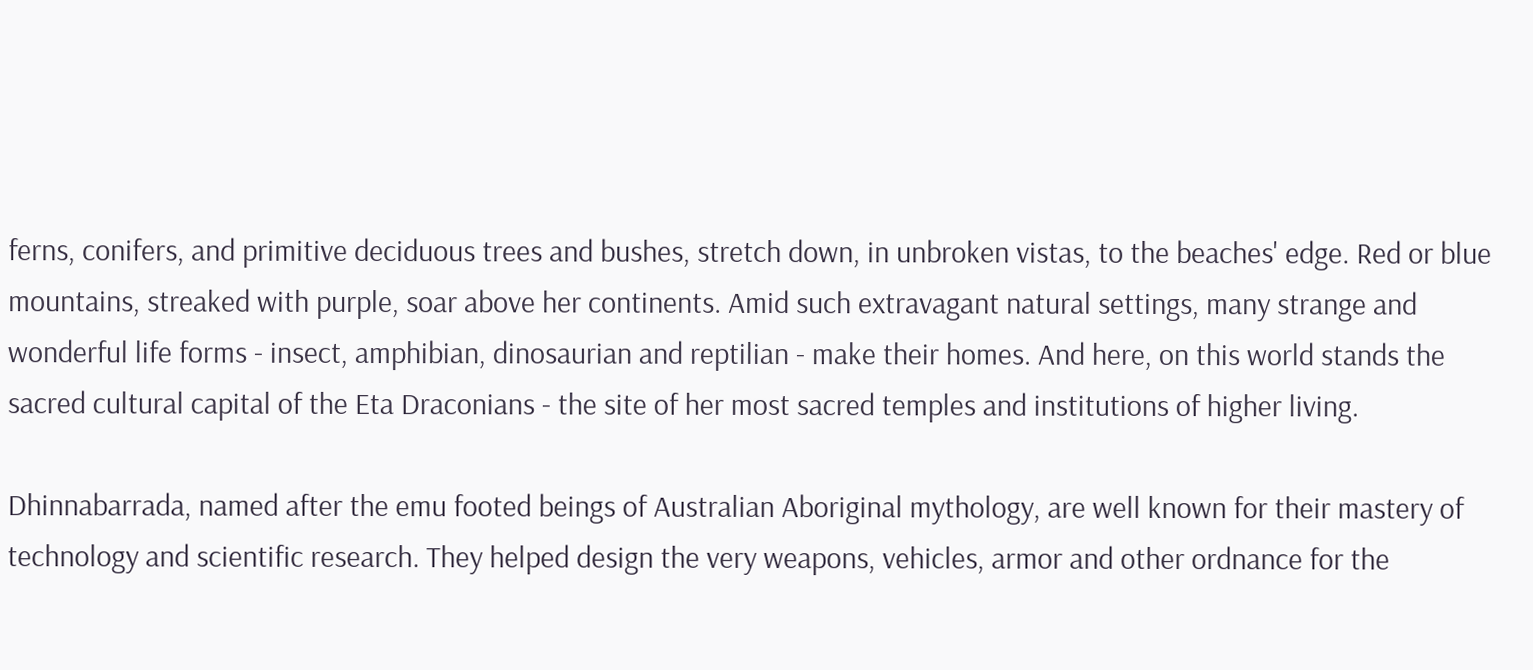ferns, conifers, and primitive deciduous trees and bushes, stretch down, in unbroken vistas, to the beaches' edge. Red or blue mountains, streaked with purple, soar above her continents. Amid such extravagant natural settings, many strange and wonderful life forms - insect, amphibian, dinosaurian and reptilian - make their homes. And here, on this world stands the sacred cultural capital of the Eta Draconians - the site of her most sacred temples and institutions of higher living.

Dhinnabarrada, named after the emu footed beings of Australian Aboriginal mythology, are well known for their mastery of technology and scientific research. They helped design the very weapons, vehicles, armor and other ordnance for the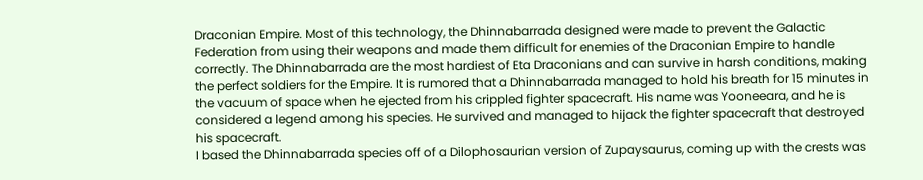Draconian Empire. Most of this technology, the Dhinnabarrada designed were made to prevent the Galactic Federation from using their weapons and made them difficult for enemies of the Draconian Empire to handle correctly. The Dhinnabarrada are the most hardiest of Eta Draconians and can survive in harsh conditions, making the perfect soldiers for the Empire. It is rumored that a Dhinnabarrada managed to hold his breath for 15 minutes in the vacuum of space when he ejected from his crippled fighter spacecraft. His name was Yooneeara, and he is considered a legend among his species. He survived and managed to hijack the fighter spacecraft that destroyed his spacecraft.
I based the Dhinnabarrada species off of a Dilophosaurian version of Zupaysaurus, coming up with the crests was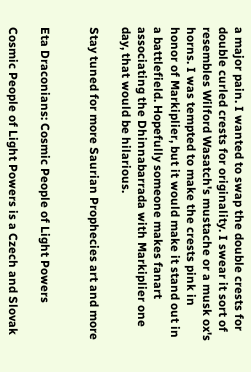a major pain. I wanted to swap the double crests for double curled crests for originality. I swear it sort of resembles Wilford Wasatch's mustache or a musk ox's horns. I was tempted to make the crests pink in honor of Markiplier, but it would make it stand out in a battlefield. Hopefully someone makes fanart associating the Dhinnabarrada with Markiplier one day, that would be hilarious.

Stay tuned for more Saurian Prophecies art and more


Eta Draconians: Cosmic People of Light Powers

Cosmic People of Light Powers is a Czech and Slovak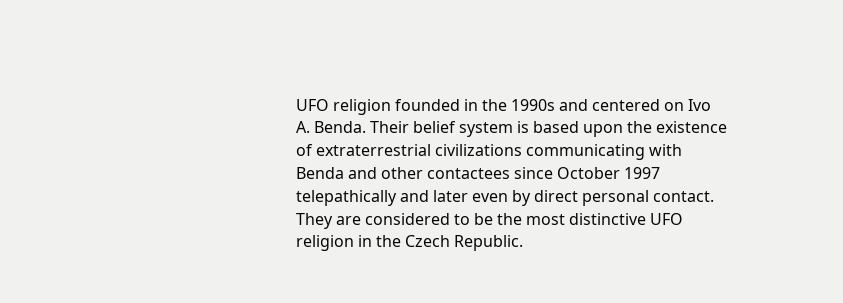UFO religion founded in the 1990s and centered on Ivo A. Benda. Their belief system is based upon the existence of extraterrestrial civilizations communicating with Benda and other contactees since October 1997 telepathically and later even by direct personal contact. They are considered to be the most distinctive UFO religion in the Czech Republic.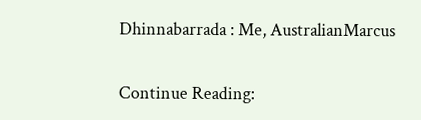Dhinnabarrada : Me, AustralianMarcus

Continue Reading: